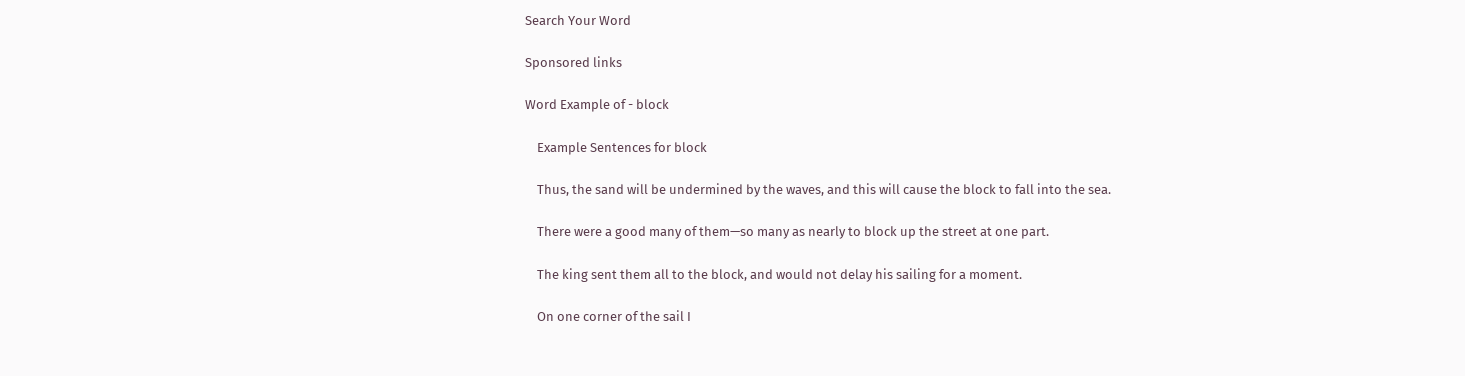Search Your Word

Sponsored links

Word Example of - block

    Example Sentences for block

    Thus, the sand will be undermined by the waves, and this will cause the block to fall into the sea.

    There were a good many of them—so many as nearly to block up the street at one part.

    The king sent them all to the block, and would not delay his sailing for a moment.

    On one corner of the sail I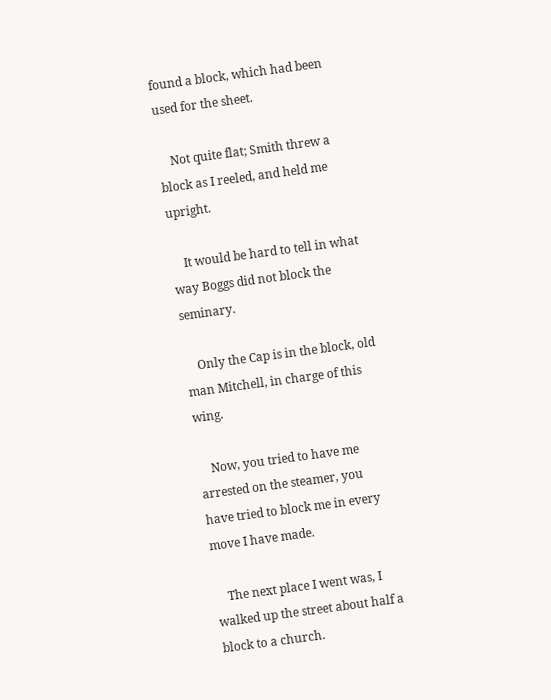found a block, which had been used for the sheet.

    Not quite flat; Smith threw a block as I reeled, and held me upright.

    It would be hard to tell in what way Boggs did not block the seminary.

    Only the Cap is in the block, old man Mitchell, in charge of this wing.

    Now, you tried to have me arrested on the steamer, you have tried to block me in every move I have made.

    The next place I went was, I walked up the street about half a block to a church.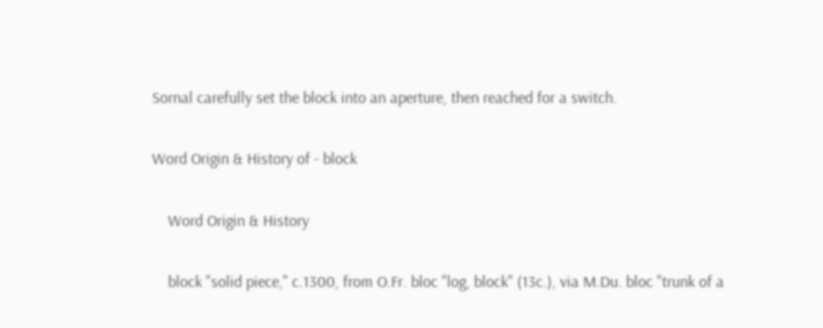Sornal carefully set the block into an aperture, then reached for a switch.

Word Origin & History of - block

    Word Origin & History

    block "solid piece," c.1300, from O.Fr. bloc "log, block" (13c.), via M.Du. bloc "trunk of a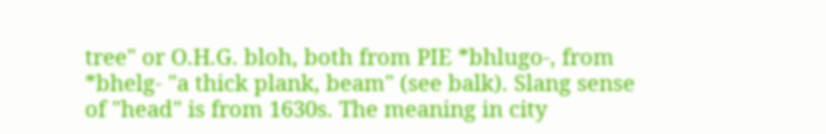tree" or O.H.G. bloh, both from PIE *bhlugo-, from *bhelg- "a thick plank, beam" (see balk). Slang sense of "head" is from 1630s. The meaning in city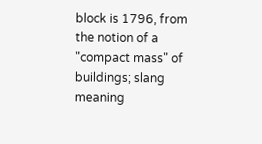block is 1796, from the notion of a "compact mass" of buildings; slang meaning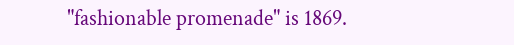"fashionable promenade" is 1869.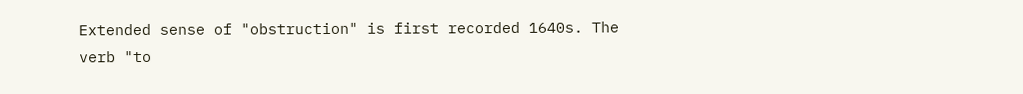Extended sense of "obstruction" is first recorded 1640s. The verb "to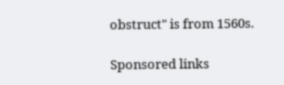obstruct" is from 1560s.

Sponsored links